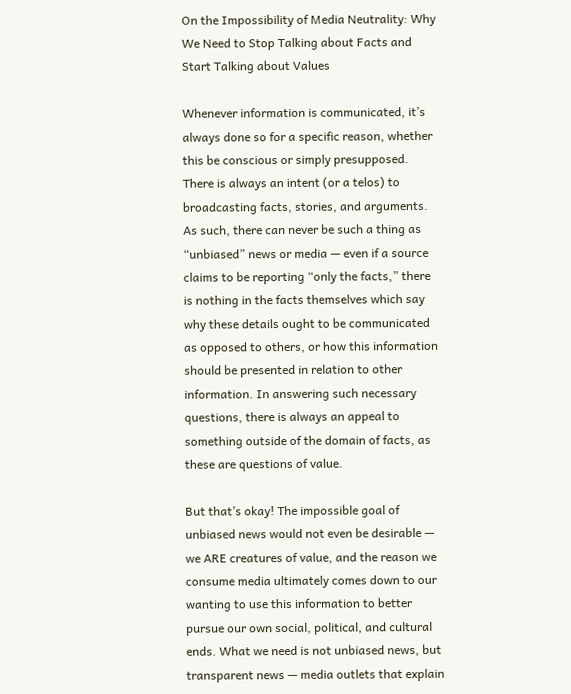On the Impossibility of Media Neutrality: Why We Need to Stop Talking about Facts and Start Talking about Values

Whenever information is communicated, it’s always done so for a specific reason, whether this be conscious or simply presupposed. There is always an intent (or a telos) to broadcasting facts, stories, and arguments. As such, there can never be such a thing as “unbiased” news or media — even if a source claims to be reporting “only the facts,” there is nothing in the facts themselves which say why these details ought to be communicated as opposed to others, or how this information should be presented in relation to other information. In answering such necessary questions, there is always an appeal to something outside of the domain of facts, as these are questions of value.

But that’s okay! The impossible goal of unbiased news would not even be desirable — we ARE creatures of value, and the reason we consume media ultimately comes down to our wanting to use this information to better pursue our own social, political, and cultural ends. What we need is not unbiased news, but transparent news — media outlets that explain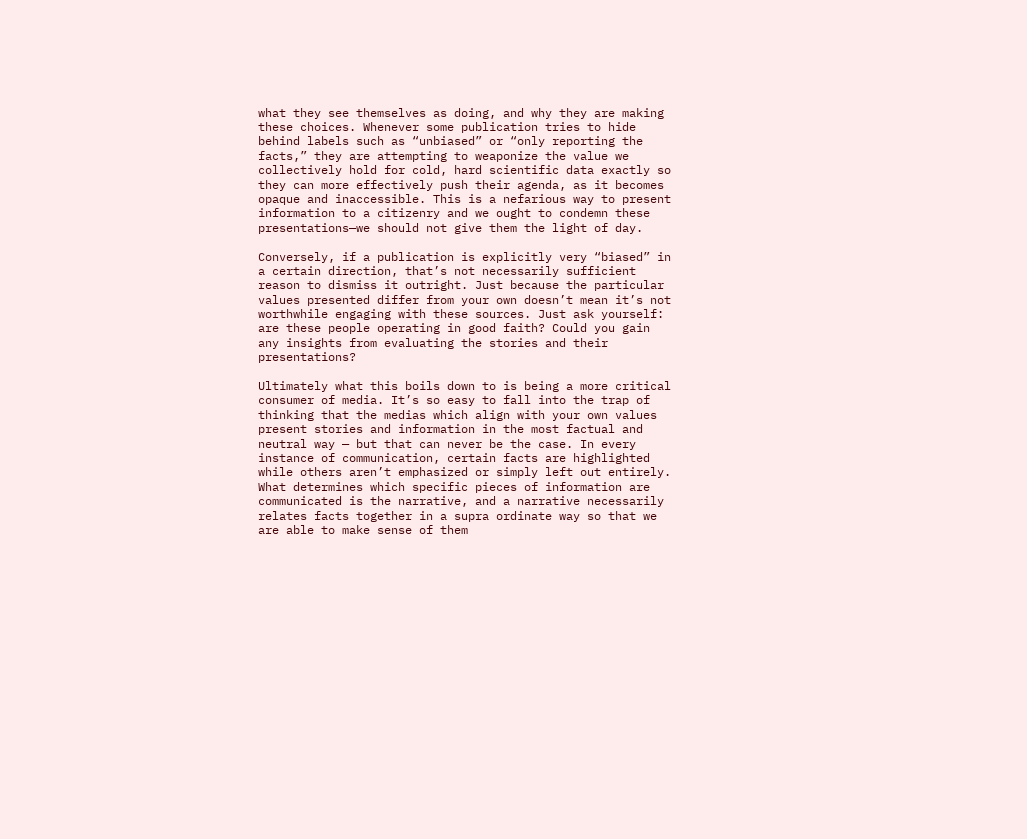what they see themselves as doing, and why they are making these choices. Whenever some publication tries to hide behind labels such as “unbiased” or “only reporting the facts,” they are attempting to weaponize the value we collectively hold for cold, hard scientific data exactly so they can more effectively push their agenda, as it becomes opaque and inaccessible. This is a nefarious way to present information to a citizenry and we ought to condemn these presentations—we should not give them the light of day.

Conversely, if a publication is explicitly very “biased” in a certain direction, that’s not necessarily sufficient reason to dismiss it outright. Just because the particular values presented differ from your own doesn’t mean it’s not worthwhile engaging with these sources. Just ask yourself: are these people operating in good faith? Could you gain any insights from evaluating the stories and their presentations?

Ultimately what this boils down to is being a more critical consumer of media. It’s so easy to fall into the trap of thinking that the medias which align with your own values present stories and information in the most factual and neutral way — but that can never be the case. In every instance of communication, certain facts are highlighted while others aren’t emphasized or simply left out entirely. What determines which specific pieces of information are communicated is the narrative, and a narrative necessarily relates facts together in a supra ordinate way so that we are able to make sense of them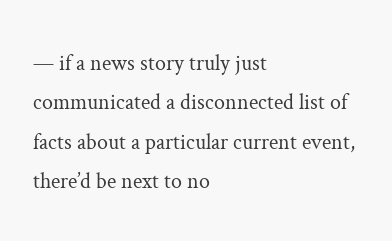— if a news story truly just communicated a disconnected list of facts about a particular current event, there’d be next to no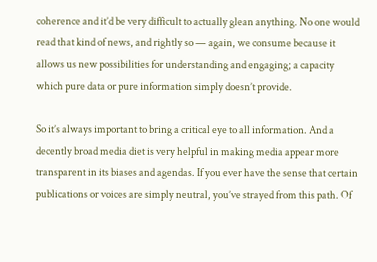coherence and it’d be very difficult to actually glean anything. No one would read that kind of news, and rightly so — again, we consume because it allows us new possibilities for understanding and engaging; a capacity which pure data or pure information simply doesn’t provide.

So it’s always important to bring a critical eye to all information. And a decently broad media diet is very helpful in making media appear more transparent in its biases and agendas. If you ever have the sense that certain publications or voices are simply neutral, you’ve strayed from this path. Of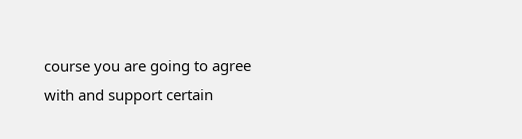course you are going to agree with and support certain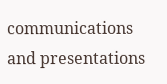communications and presentations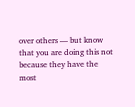over others — but know that you are doing this not because they have the most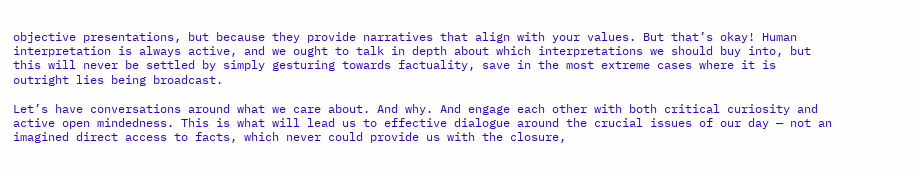objective presentations, but because they provide narratives that align with your values. But that’s okay! Human interpretation is always active, and we ought to talk in depth about which interpretations we should buy into, but this will never be settled by simply gesturing towards factuality, save in the most extreme cases where it is outright lies being broadcast.

Let’s have conversations around what we care about. And why. And engage each other with both critical curiosity and active open mindedness. This is what will lead us to effective dialogue around the crucial issues of our day — not an imagined direct access to facts, which never could provide us with the closure,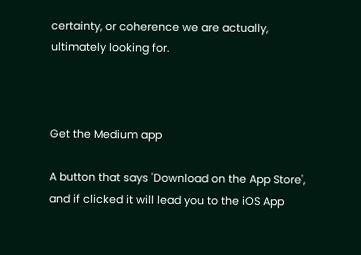certainty, or coherence we are actually, ultimately looking for.



Get the Medium app

A button that says 'Download on the App Store', and if clicked it will lead you to the iOS App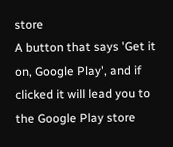store
A button that says 'Get it on, Google Play', and if clicked it will lead you to the Google Play store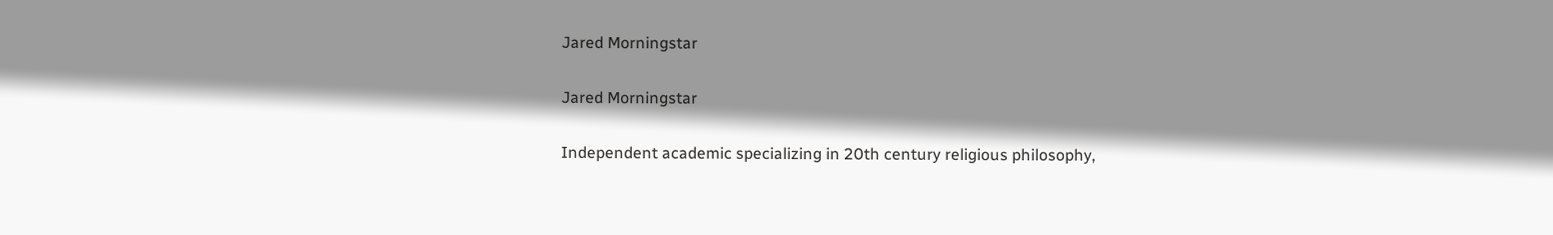Jared Morningstar

Jared Morningstar

Independent academic specializing in 20th century religious philosophy,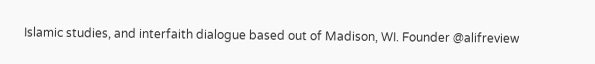Islamic studies, and interfaith dialogue based out of Madison, WI. Founder @alifreview